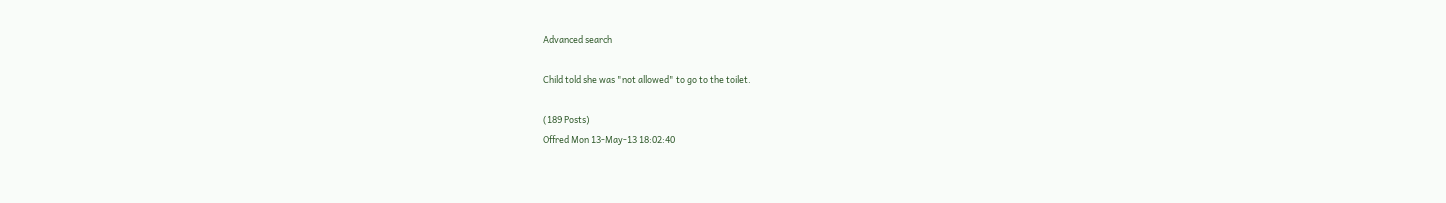Advanced search

Child told she was "not allowed" to go to the toilet.

(189 Posts)
Offred Mon 13-May-13 18:02:40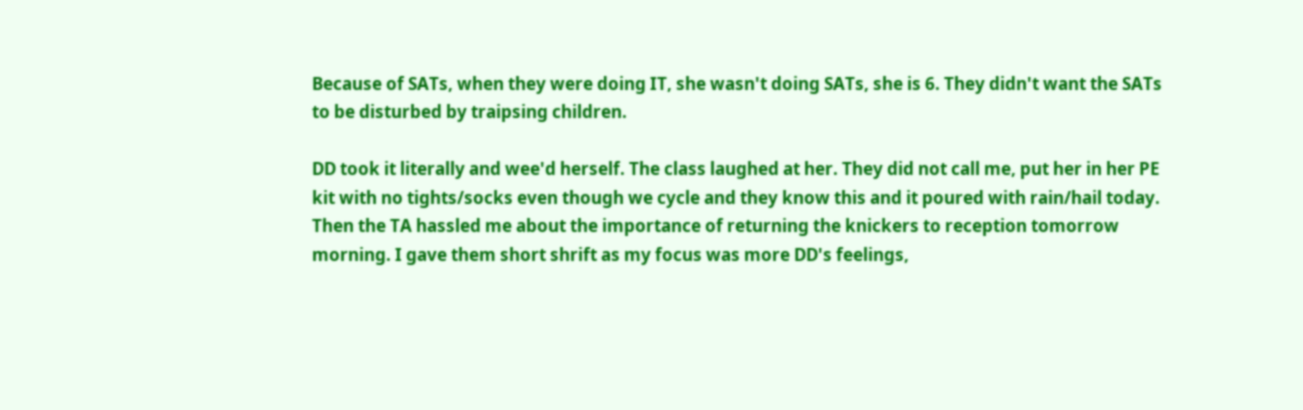Because of SATs, when they were doing IT, she wasn't doing SATs, she is 6. They didn't want the SATs to be disturbed by traipsing children.

DD took it literally and wee'd herself. The class laughed at her. They did not call me, put her in her PE kit with no tights/socks even though we cycle and they know this and it poured with rain/hail today. Then the TA hassled me about the importance of returning the knickers to reception tomorrow morning. I gave them short shrift as my focus was more DD's feelings,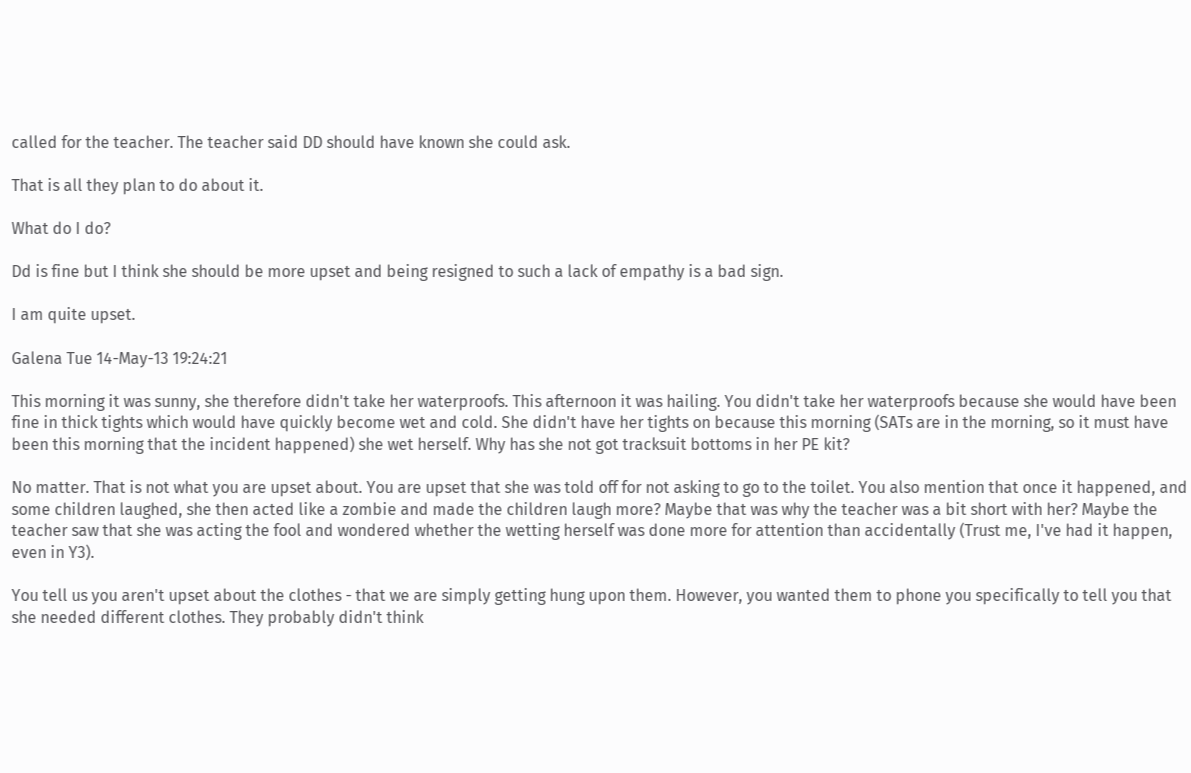called for the teacher. The teacher said DD should have known she could ask.

That is all they plan to do about it.

What do I do?

Dd is fine but I think she should be more upset and being resigned to such a lack of empathy is a bad sign.

I am quite upset.

Galena Tue 14-May-13 19:24:21

This morning it was sunny, she therefore didn't take her waterproofs. This afternoon it was hailing. You didn't take her waterproofs because she would have been fine in thick tights which would have quickly become wet and cold. She didn't have her tights on because this morning (SATs are in the morning, so it must have been this morning that the incident happened) she wet herself. Why has she not got tracksuit bottoms in her PE kit?

No matter. That is not what you are upset about. You are upset that she was told off for not asking to go to the toilet. You also mention that once it happened, and some children laughed, she then acted like a zombie and made the children laugh more? Maybe that was why the teacher was a bit short with her? Maybe the teacher saw that she was acting the fool and wondered whether the wetting herself was done more for attention than accidentally (Trust me, I've had it happen, even in Y3).

You tell us you aren't upset about the clothes - that we are simply getting hung upon them. However, you wanted them to phone you specifically to tell you that she needed different clothes. They probably didn't think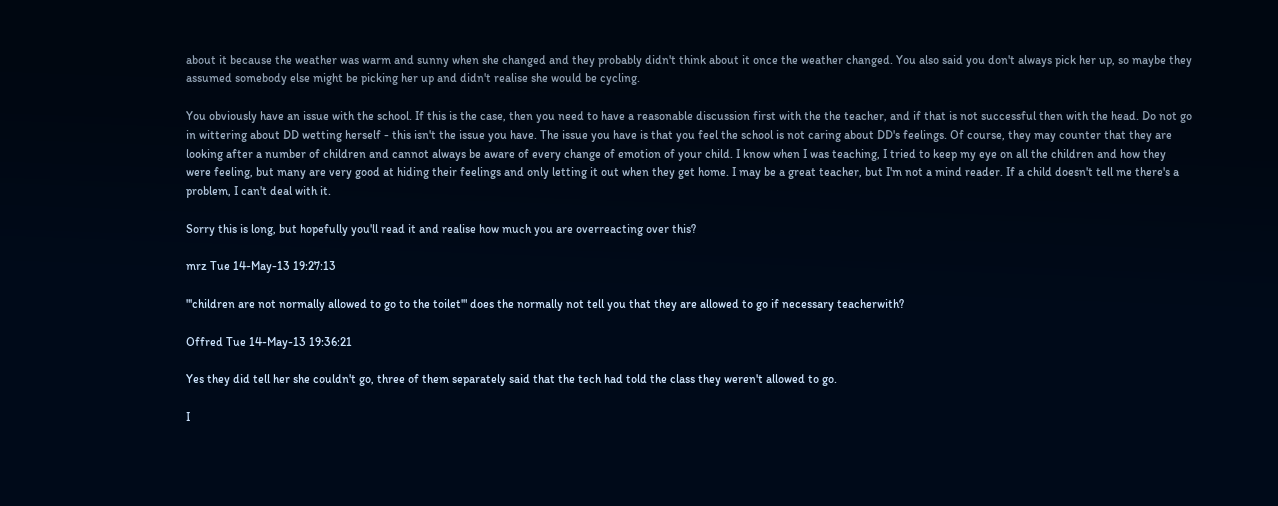about it because the weather was warm and sunny when she changed and they probably didn't think about it once the weather changed. You also said you don't always pick her up, so maybe they assumed somebody else might be picking her up and didn't realise she would be cycling.

You obviously have an issue with the school. If this is the case, then you need to have a reasonable discussion first with the the teacher, and if that is not successful then with the head. Do not go in wittering about DD wetting herself - this isn't the issue you have. The issue you have is that you feel the school is not caring about DD's feelings. Of course, they may counter that they are looking after a number of children and cannot always be aware of every change of emotion of your child. I know when I was teaching, I tried to keep my eye on all the children and how they were feeling, but many are very good at hiding their feelings and only letting it out when they get home. I may be a great teacher, but I'm not a mind reader. If a child doesn't tell me there's a problem, I can't deal with it.

Sorry this is long, but hopefully you'll read it and realise how much you are overreacting over this?

mrz Tue 14-May-13 19:27:13

"'children are not normally allowed to go to the toilet'" does the normally not tell you that they are allowed to go if necessary teacherwith?

Offred Tue 14-May-13 19:36:21

Yes they did tell her she couldn't go, three of them separately said that the tech had told the class they weren't allowed to go.

I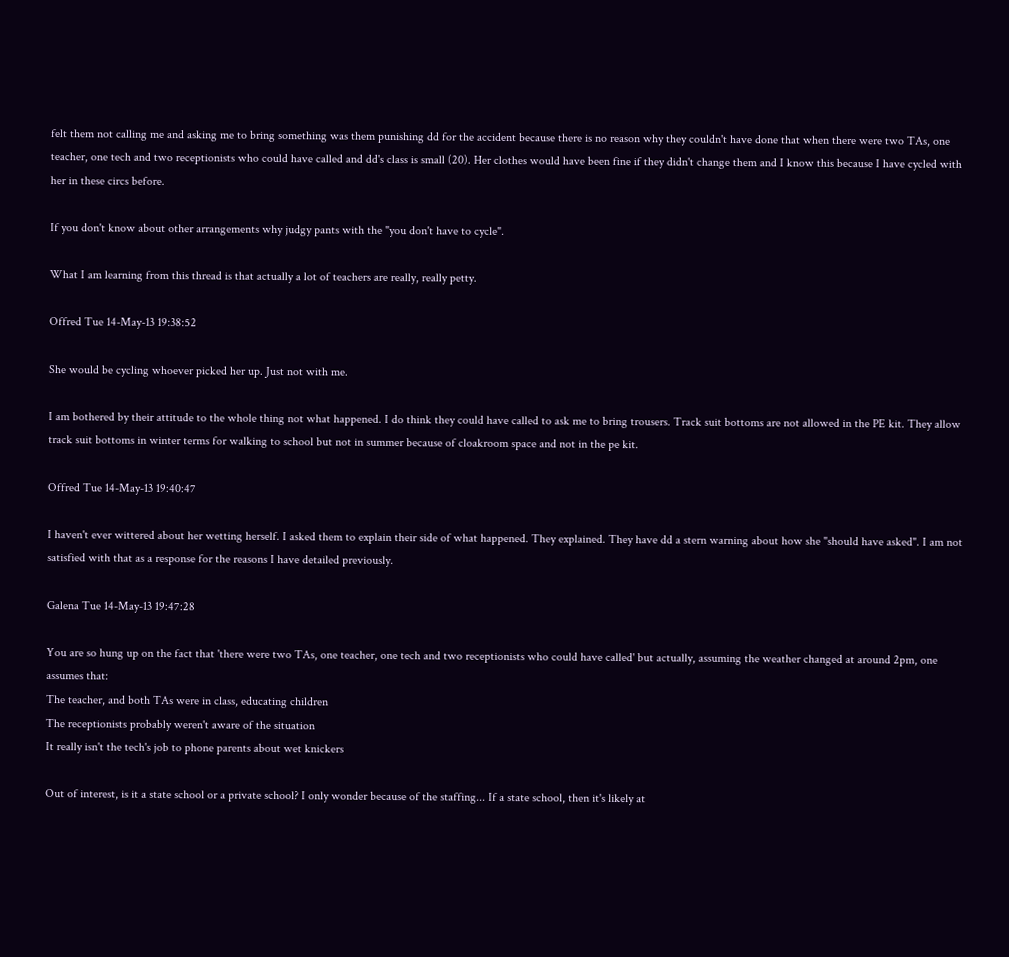felt them not calling me and asking me to bring something was them punishing dd for the accident because there is no reason why they couldn't have done that when there were two TAs, one teacher, one tech and two receptionists who could have called and dd's class is small (20). Her clothes would have been fine if they didn't change them and I know this because I have cycled with her in these circs before.

If you don't know about other arrangements why judgy pants with the "you don't have to cycle".

What I am learning from this thread is that actually a lot of teachers are really, really petty.

Offred Tue 14-May-13 19:38:52

She would be cycling whoever picked her up. Just not with me.

I am bothered by their attitude to the whole thing not what happened. I do think they could have called to ask me to bring trousers. Track suit bottoms are not allowed in the PE kit. They allow track suit bottoms in winter terms for walking to school but not in summer because of cloakroom space and not in the pe kit.

Offred Tue 14-May-13 19:40:47

I haven't ever wittered about her wetting herself. I asked them to explain their side of what happened. They explained. They have dd a stern warning about how she "should have asked". I am not satisfied with that as a response for the reasons I have detailed previously.

Galena Tue 14-May-13 19:47:28

You are so hung up on the fact that 'there were two TAs, one teacher, one tech and two receptionists who could have called' but actually, assuming the weather changed at around 2pm, one assumes that:
The teacher, and both TAs were in class, educating children
The receptionists probably weren't aware of the situation
It really isn't the tech's job to phone parents about wet knickers

Out of interest, is it a state school or a private school? I only wonder because of the staffing... If a state school, then it's likely at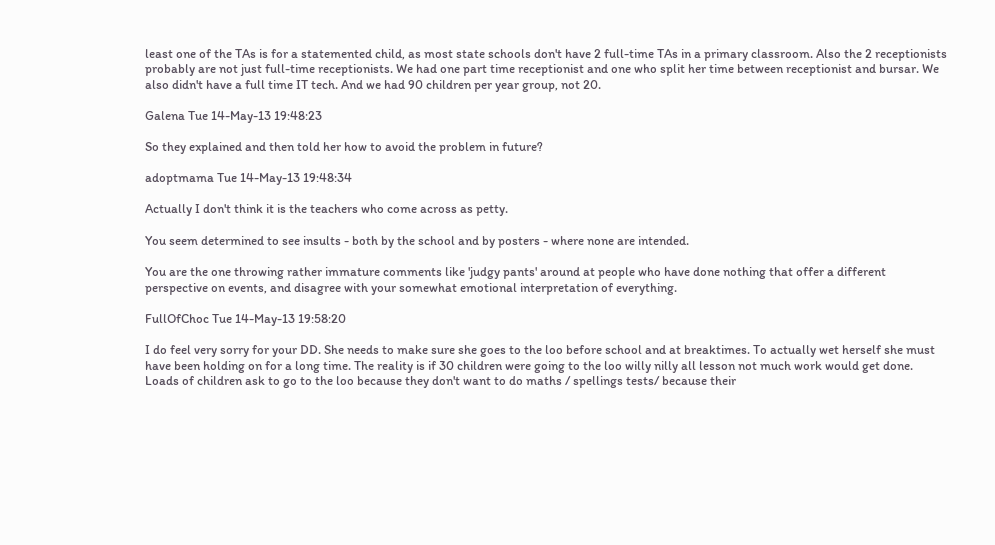least one of the TAs is for a statemented child, as most state schools don't have 2 full-time TAs in a primary classroom. Also the 2 receptionists probably are not just full-time receptionists. We had one part time receptionist and one who split her time between receptionist and bursar. We also didn't have a full time IT tech. And we had 90 children per year group, not 20.

Galena Tue 14-May-13 19:48:23

So they explained and then told her how to avoid the problem in future?

adoptmama Tue 14-May-13 19:48:34

Actually I don't think it is the teachers who come across as petty.

You seem determined to see insults - both by the school and by posters - where none are intended.

You are the one throwing rather immature comments like 'judgy pants' around at people who have done nothing that offer a different perspective on events, and disagree with your somewhat emotional interpretation of everything.

FullOfChoc Tue 14-May-13 19:58:20

I do feel very sorry for your DD. She needs to make sure she goes to the loo before school and at breaktimes. To actually wet herself she must have been holding on for a long time. The reality is if 30 children were going to the loo willy nilly all lesson not much work would get done. Loads of children ask to go to the loo because they don't want to do maths / spellings tests/ because their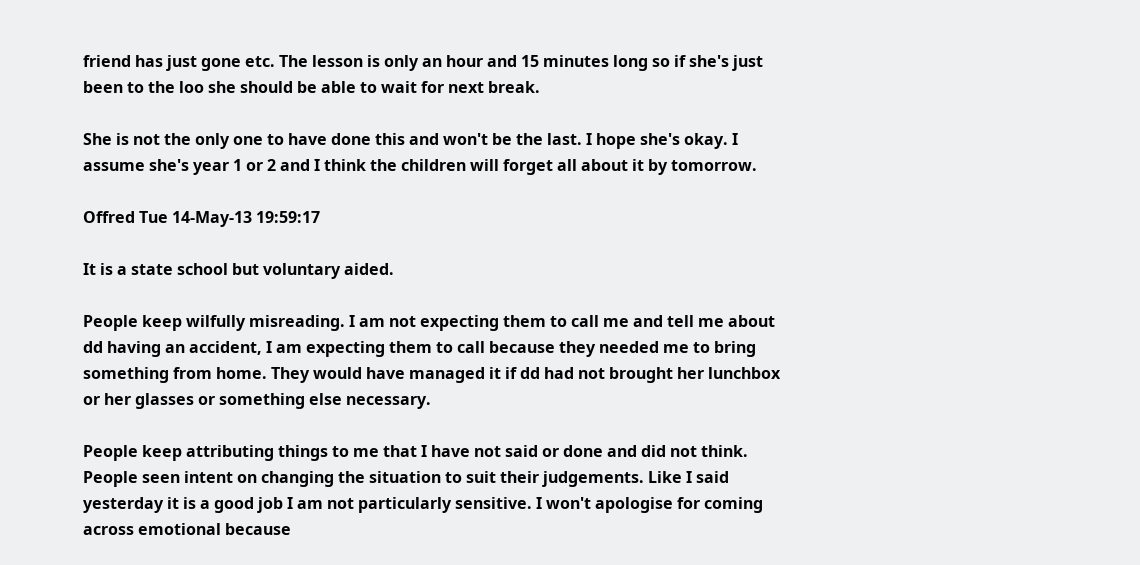friend has just gone etc. The lesson is only an hour and 15 minutes long so if she's just been to the loo she should be able to wait for next break.

She is not the only one to have done this and won't be the last. I hope she's okay. I assume she's year 1 or 2 and I think the children will forget all about it by tomorrow.

Offred Tue 14-May-13 19:59:17

It is a state school but voluntary aided.

People keep wilfully misreading. I am not expecting them to call me and tell me about dd having an accident, I am expecting them to call because they needed me to bring something from home. They would have managed it if dd had not brought her lunchbox or her glasses or something else necessary.

People keep attributing things to me that I have not said or done and did not think. People seen intent on changing the situation to suit their judgements. Like I said yesterday it is a good job I am not particularly sensitive. I won't apologise for coming across emotional because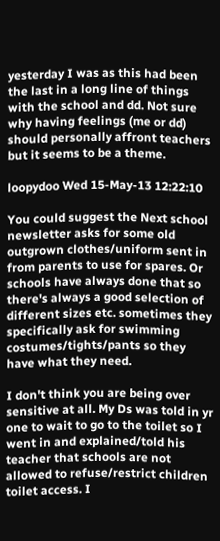yesterday I was as this had been the last in a long line of things with the school and dd. Not sure why having feelings (me or dd) should personally affront teachers but it seems to be a theme.

loopydoo Wed 15-May-13 12:22:10

You could suggest the Next school newsletter asks for some old outgrown clothes/uniform sent in from parents to use for spares. Or schools have always done that so there's always a good selection of different sizes etc. sometimes they specifically ask for swimming costumes/tights/pants so they have what they need.

I don't think you are being over sensitive at all. My Ds was told in yr one to wait to go to the toilet so I went in and explained/told his teacher that schools are not allowed to refuse/restrict children toilet access. I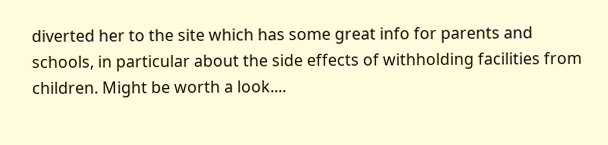diverted her to the site which has some great info for parents and schools, in particular about the side effects of withholding facilities from children. Might be worth a look....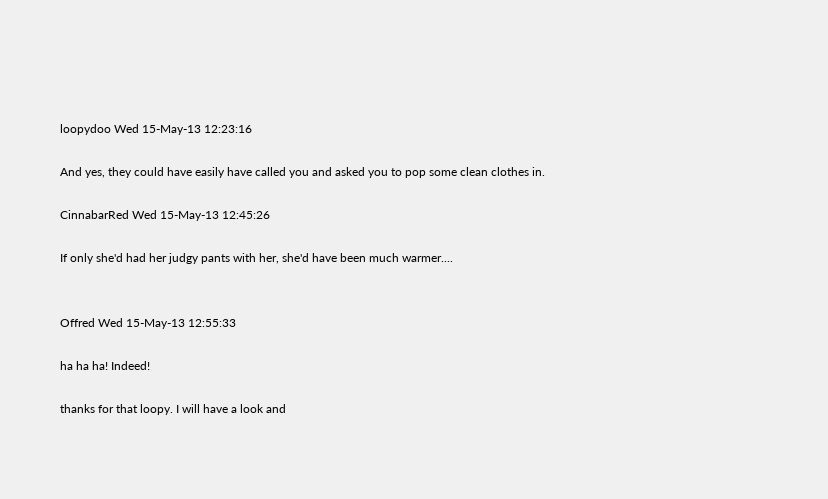loopydoo Wed 15-May-13 12:23:16

And yes, they could have easily have called you and asked you to pop some clean clothes in.

CinnabarRed Wed 15-May-13 12:45:26

If only she'd had her judgy pants with her, she'd have been much warmer....


Offred Wed 15-May-13 12:55:33

ha ha ha! Indeed!

thanks for that loopy. I will have a look and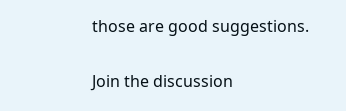those are good suggestions.

Join the discussion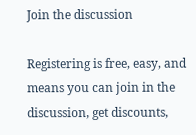Join the discussion

Registering is free, easy, and means you can join in the discussion, get discounts,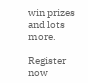win prizes and lots more.

Register now